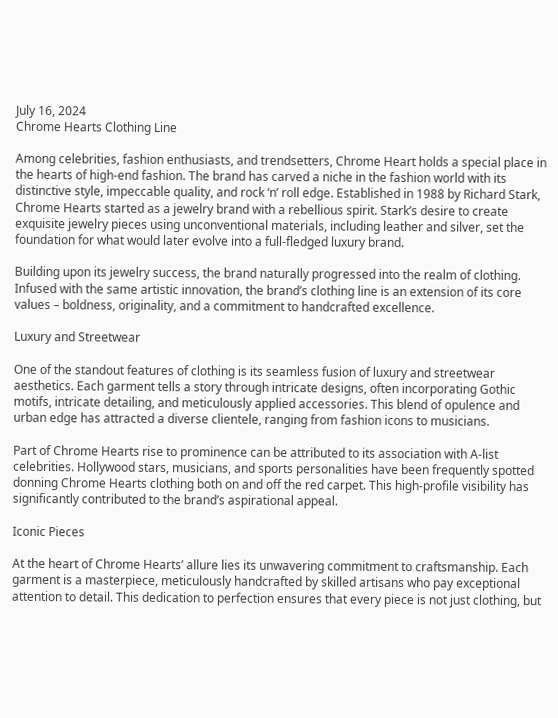July 16, 2024
Chrome Hearts Clothing Line

Among celebrities, fashion enthusiasts, and trendsetters, Chrome Heart holds a special place in the hearts of high-end fashion. The brand has carved a niche in the fashion world with its distinctive style, impeccable quality, and rock ‘n’ roll edge. Established in 1988 by Richard Stark, Chrome Hearts started as a jewelry brand with a rebellious spirit. Stark’s desire to create exquisite jewelry pieces using unconventional materials, including leather and silver, set the foundation for what would later evolve into a full-fledged luxury brand.

Building upon its jewelry success, the brand naturally progressed into the realm of clothing. Infused with the same artistic innovation, the brand’s clothing line is an extension of its core values – boldness, originality, and a commitment to handcrafted excellence.

Luxury and Streetwear

One of the standout features of clothing is its seamless fusion of luxury and streetwear aesthetics. Each garment tells a story through intricate designs, often incorporating Gothic motifs, intricate detailing, and meticulously applied accessories. This blend of opulence and urban edge has attracted a diverse clientele, ranging from fashion icons to musicians.

Part of Chrome Hearts rise to prominence can be attributed to its association with A-list celebrities. Hollywood stars, musicians, and sports personalities have been frequently spotted donning Chrome Hearts clothing both on and off the red carpet. This high-profile visibility has significantly contributed to the brand’s aspirational appeal.

Iconic Pieces

At the heart of Chrome Hearts’ allure lies its unwavering commitment to craftsmanship. Each garment is a masterpiece, meticulously handcrafted by skilled artisans who pay exceptional attention to detail. This dedication to perfection ensures that every piece is not just clothing, but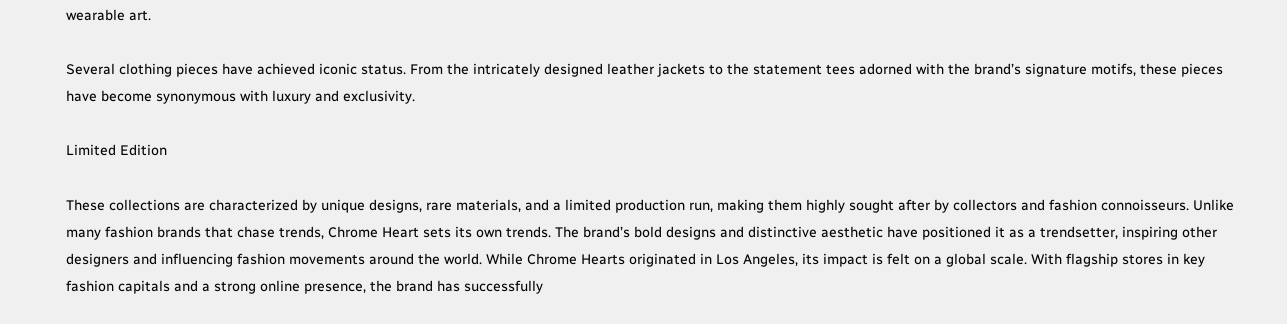wearable art.

Several clothing pieces have achieved iconic status. From the intricately designed leather jackets to the statement tees adorned with the brand’s signature motifs, these pieces have become synonymous with luxury and exclusivity.

Limited Edition

These collections are characterized by unique designs, rare materials, and a limited production run, making them highly sought after by collectors and fashion connoisseurs. Unlike many fashion brands that chase trends, Chrome Heart sets its own trends. The brand’s bold designs and distinctive aesthetic have positioned it as a trendsetter, inspiring other designers and influencing fashion movements around the world. While Chrome Hearts originated in Los Angeles, its impact is felt on a global scale. With flagship stores in key fashion capitals and a strong online presence, the brand has successfully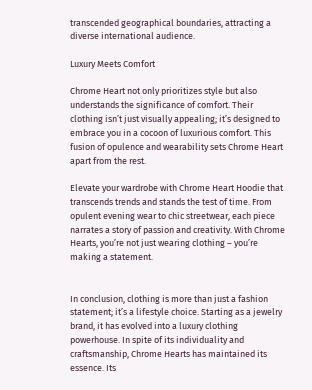transcended geographical boundaries, attracting a diverse international audience.

Luxury Meets Comfort

Chrome Heart not only prioritizes style but also understands the significance of comfort. Their clothing isn’t just visually appealing; it’s designed to embrace you in a cocoon of luxurious comfort. This fusion of opulence and wearability sets Chrome Heart apart from the rest.

Elevate your wardrobe with Chrome Heart Hoodie that transcends trends and stands the test of time. From opulent evening wear to chic streetwear, each piece narrates a story of passion and creativity. With Chrome Hearts, you’re not just wearing clothing – you’re making a statement.


In conclusion, clothing is more than just a fashion statement; it’s a lifestyle choice. Starting as a jewelry brand, it has evolved into a luxury clothing powerhouse. In spite of its individuality and craftsmanship, Chrome Hearts has maintained its essence. Its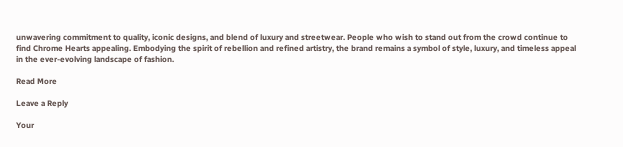unwavering commitment to quality, iconic designs, and blend of luxury and streetwear. People who wish to stand out from the crowd continue to find Chrome Hearts appealing. Embodying the spirit of rebellion and refined artistry, the brand remains a symbol of style, luxury, and timeless appeal in the ever-evolving landscape of fashion.

Read More

Leave a Reply

Your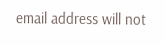email address will not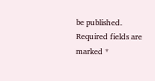be published. Required fields are marked *